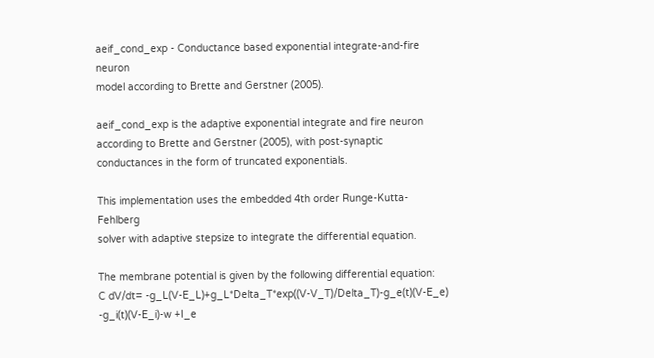aeif_cond_exp - Conductance based exponential integrate-and-fire neuron
model according to Brette and Gerstner (2005).

aeif_cond_exp is the adaptive exponential integrate and fire neuron
according to Brette and Gerstner (2005), with post-synaptic
conductances in the form of truncated exponentials.

This implementation uses the embedded 4th order Runge-Kutta-Fehlberg
solver with adaptive stepsize to integrate the differential equation.

The membrane potential is given by the following differential equation:
C dV/dt= -g_L(V-E_L)+g_L*Delta_T*exp((V-V_T)/Delta_T)-g_e(t)(V-E_e)
-g_i(t)(V-E_i)-w +I_e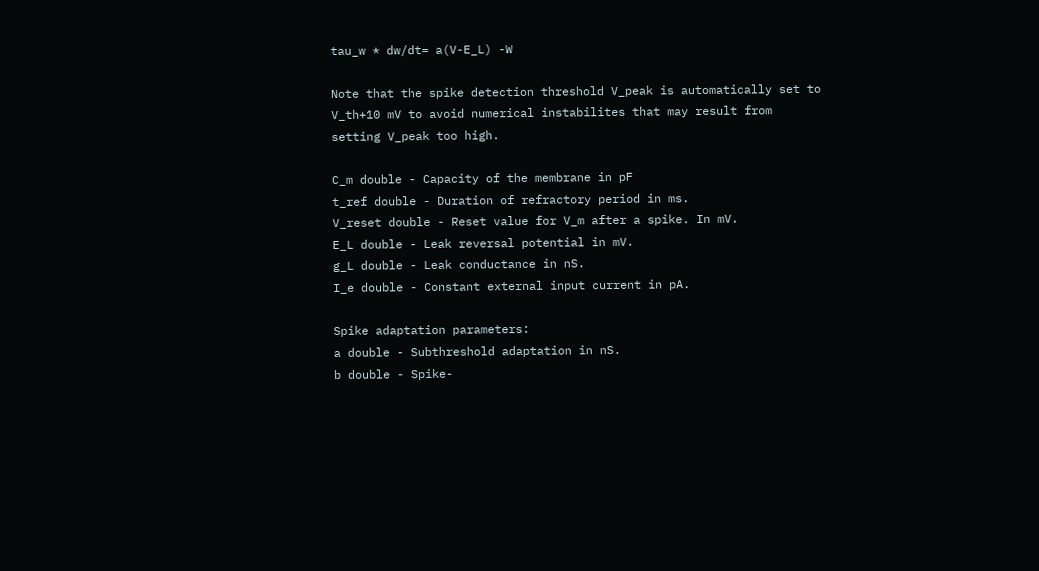tau_w * dw/dt= a(V-E_L) -W

Note that the spike detection threshold V_peak is automatically set to
V_th+10 mV to avoid numerical instabilites that may result from
setting V_peak too high.

C_m double - Capacity of the membrane in pF
t_ref double - Duration of refractory period in ms.
V_reset double - Reset value for V_m after a spike. In mV.
E_L double - Leak reversal potential in mV.
g_L double - Leak conductance in nS.
I_e double - Constant external input current in pA.

Spike adaptation parameters:
a double - Subthreshold adaptation in nS.
b double - Spike-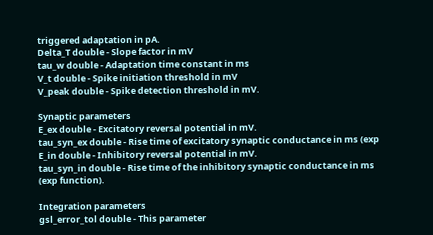triggered adaptation in pA.
Delta_T double - Slope factor in mV
tau_w double - Adaptation time constant in ms
V_t double - Spike initiation threshold in mV
V_peak double - Spike detection threshold in mV.

Synaptic parameters
E_ex double - Excitatory reversal potential in mV.
tau_syn_ex double - Rise time of excitatory synaptic conductance in ms (exp
E_in double - Inhibitory reversal potential in mV.
tau_syn_in double - Rise time of the inhibitory synaptic conductance in ms
(exp function).

Integration parameters
gsl_error_tol double - This parameter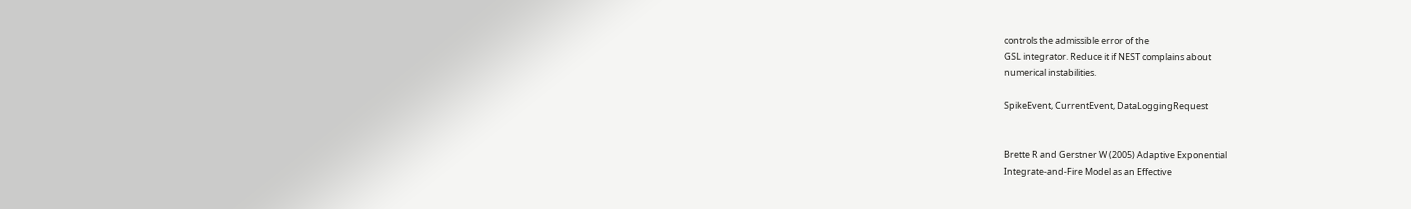controls the admissible error of the
GSL integrator. Reduce it if NEST complains about
numerical instabilities.

SpikeEvent, CurrentEvent, DataLoggingRequest


Brette R and Gerstner W (2005) Adaptive Exponential
Integrate-and-Fire Model as an Effective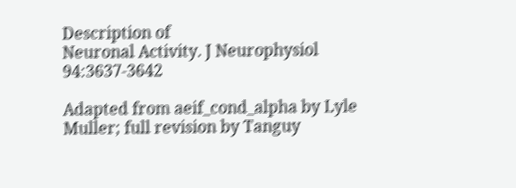Description of
Neuronal Activity. J Neurophysiol 94:3637-3642

Adapted from aeif_cond_alpha by Lyle Muller; full revision by Tanguy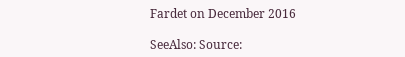Fardet on December 2016

SeeAlso: Source: